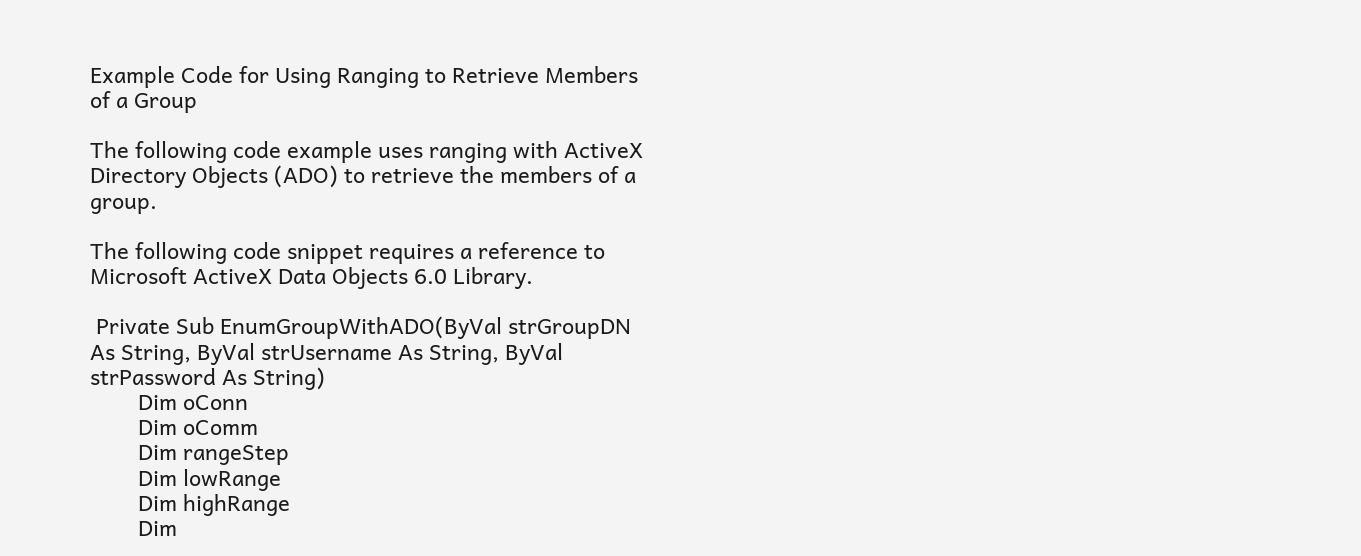Example Code for Using Ranging to Retrieve Members of a Group

The following code example uses ranging with ActiveX Directory Objects (ADO) to retrieve the members of a group.

The following code snippet requires a reference to Microsoft ActiveX Data Objects 6.0 Library.

 Private Sub EnumGroupWithADO(ByVal strGroupDN As String, ByVal strUsername As String, ByVal strPassword As String)
        Dim oConn
        Dim oComm
        Dim rangeStep
        Dim lowRange
        Dim highRange
        Dim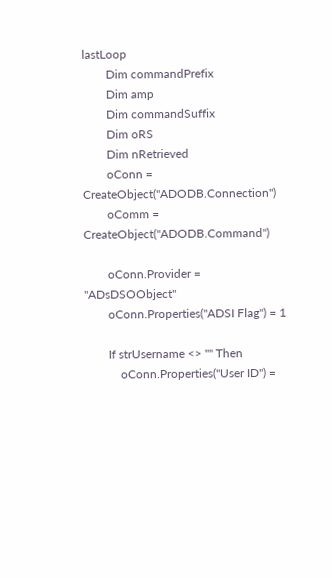lastLoop
        Dim commandPrefix
        Dim amp
        Dim commandSuffix
        Dim oRS
        Dim nRetrieved
        oConn = CreateObject("ADODB.Connection")
        oComm = CreateObject("ADODB.Command")

        oConn.Provider = "ADsDSOObject"
        oConn.Properties("ADSI Flag") = 1

        If strUsername <> "" Then
            oConn.Properties("User ID") =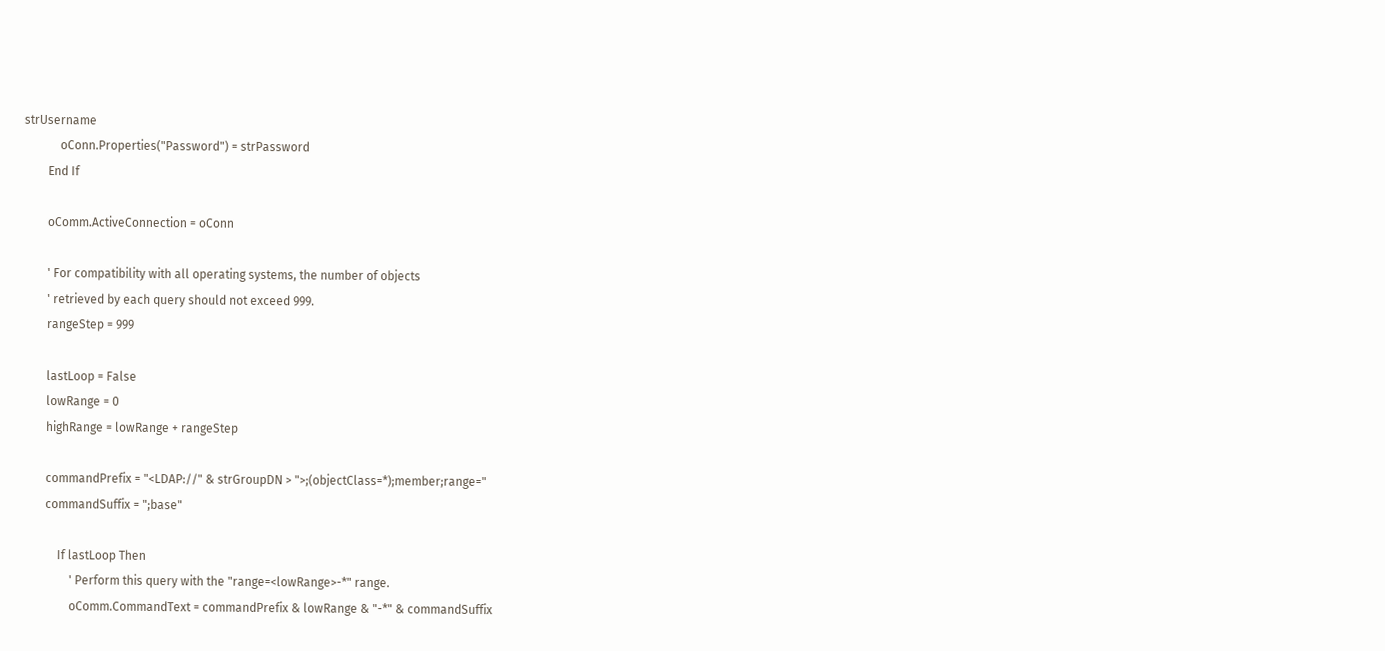strUsername
            oConn.Properties("Password") = strPassword
        End If

        oComm.ActiveConnection = oConn

        ' For compatibility with all operating systems, the number of objects
        ' retrieved by each query should not exceed 999.
        rangeStep = 999

        lastLoop = False
        lowRange = 0
        highRange = lowRange + rangeStep

        commandPrefix = "<LDAP://" & strGroupDN > ">;(objectClass=*);member;range="
        commandSuffix = ";base"

            If lastLoop Then
                ' Perform this query with the "range=<lowRange>-*" range.
                oComm.CommandText = commandPrefix & lowRange & "-*" & commandSuffix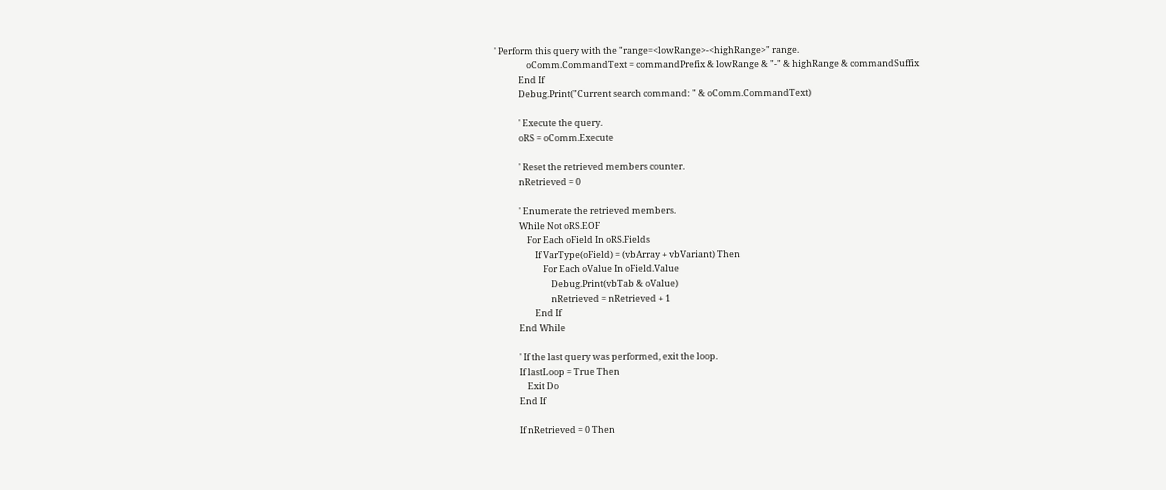' Perform this query with the "range=<lowRange>-<highRange>" range.
                oComm.CommandText = commandPrefix & lowRange & "-" & highRange & commandSuffix
            End If
            Debug.Print("Current search command: " & oComm.CommandText)

            ' Execute the query.
            oRS = oComm.Execute

            ' Reset the retrieved members counter.
            nRetrieved = 0

            ' Enumerate the retrieved members.
            While Not oRS.EOF
                For Each oField In oRS.Fields
                    If VarType(oField) = (vbArray + vbVariant) Then
                        For Each oValue In oField.Value
                            Debug.Print(vbTab & oValue)
                            nRetrieved = nRetrieved + 1
                    End If
            End While

            ' If the last query was performed, exit the loop.
            If lastLoop = True Then
                Exit Do
            End If

            If nRetrieved = 0 Then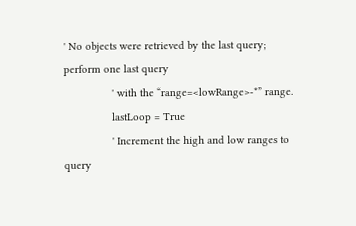' No objects were retrieved by the last query; perform one last query
                ' with the “range=<lowRange>-*” range.
                lastLoop = True
                ' Increment the high and low ranges to query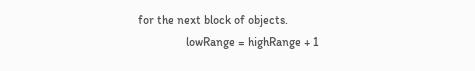for the next block of objects.
                lowRange = highRange + 1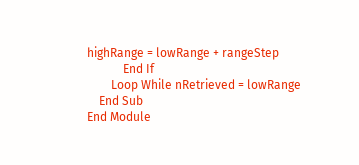highRange = lowRange + rangeStep
            End If
        Loop While nRetrieved = lowRange
    End Sub
End Module